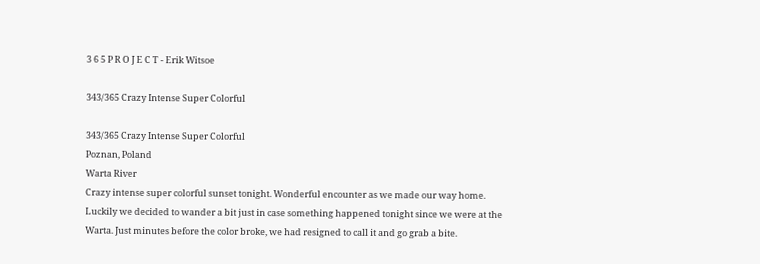3 6 5 P R O J E C T - Erik Witsoe

343/365 Crazy Intense Super Colorful

343/365 Crazy Intense Super Colorful
Poznan, Poland
Warta River
Crazy intense super colorful sunset tonight. Wonderful encounter as we made our way home. Luckily we decided to wander a bit just in case something happened tonight since we were at the Warta. Just minutes before the color broke, we had resigned to call it and go grab a bite.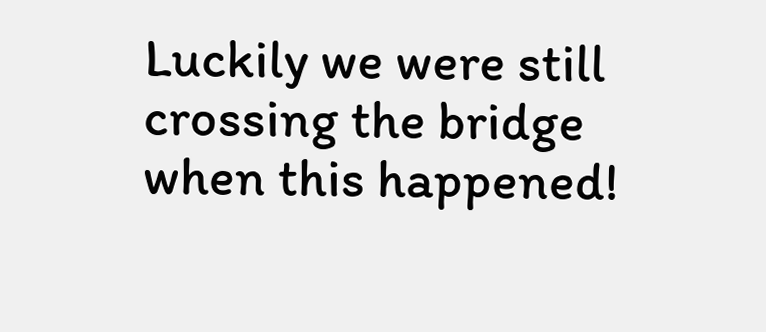Luckily we were still crossing the bridge when this happened!